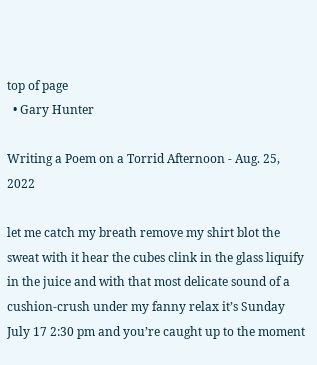top of page
  • Gary Hunter

Writing a Poem on a Torrid Afternoon - Aug. 25, 2022

let me catch my breath remove my shirt blot the sweat with it hear the cubes clink in the glass liquify in the juice and with that most delicate sound of a cushion-crush under my fanny relax it’s Sunday July 17 2:30 pm and you’re caught up to the moment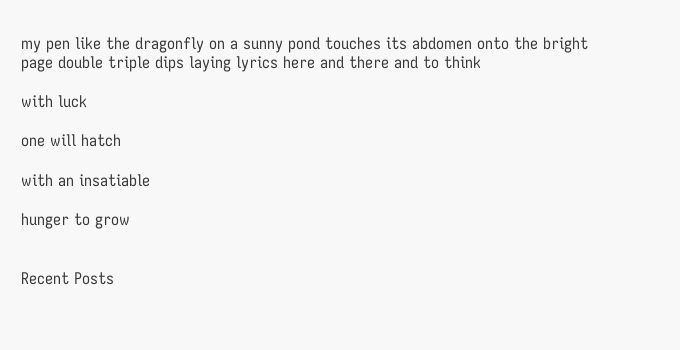my pen like the dragonfly on a sunny pond touches its abdomen onto the bright page double triple dips laying lyrics here and there and to think

with luck

one will hatch

with an insatiable

hunger to grow


Recent Posts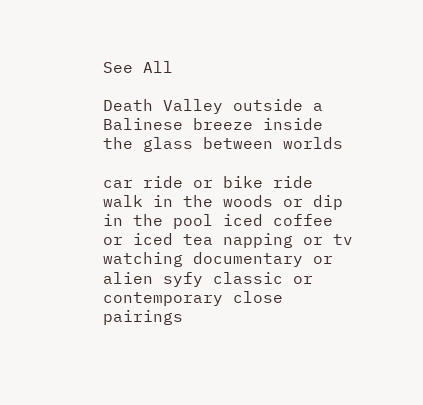See All

Death Valley outside a Balinese breeze inside the glass between worlds

car ride or bike ride walk in the woods or dip in the pool iced coffee or iced tea napping or tv watching documentary or alien syfy classic or contemporary close pairings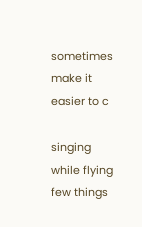sometimes make it easier to c

singing while flying few things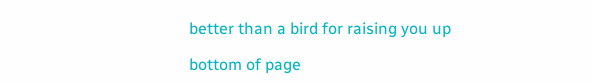better than a bird for raising you up

bottom of page